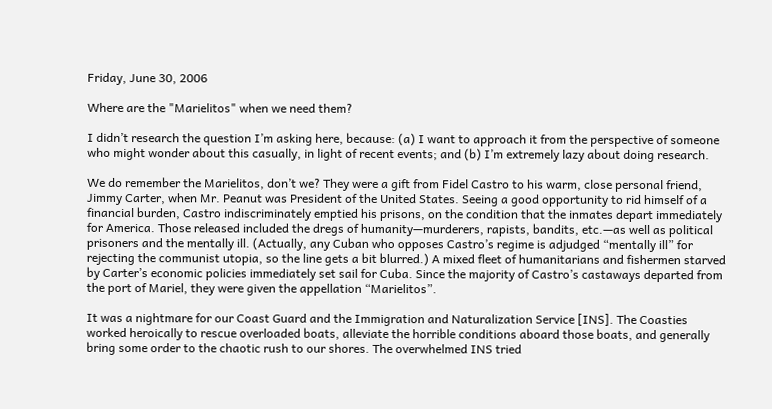Friday, June 30, 2006

Where are the "Marielitos" when we need them?

I didn’t research the question I’m asking here, because: (a) I want to approach it from the perspective of someone who might wonder about this casually, in light of recent events; and (b) I’m extremely lazy about doing research.

We do remember the Marielitos, don’t we? They were a gift from Fidel Castro to his warm, close personal friend, Jimmy Carter, when Mr. Peanut was President of the United States. Seeing a good opportunity to rid himself of a financial burden, Castro indiscriminately emptied his prisons, on the condition that the inmates depart immediately for America. Those released included the dregs of humanity—murderers, rapists, bandits, etc.—as well as political prisoners and the mentally ill. (Actually, any Cuban who opposes Castro’s regime is adjudged “mentally ill” for rejecting the communist utopia, so the line gets a bit blurred.) A mixed fleet of humanitarians and fishermen starved by Carter’s economic policies immediately set sail for Cuba. Since the majority of Castro’s castaways departed from the port of Mariel, they were given the appellation “Marielitos”.

It was a nightmare for our Coast Guard and the Immigration and Naturalization Service [INS]. The Coasties worked heroically to rescue overloaded boats, alleviate the horrible conditions aboard those boats, and generally bring some order to the chaotic rush to our shores. The overwhelmed INS tried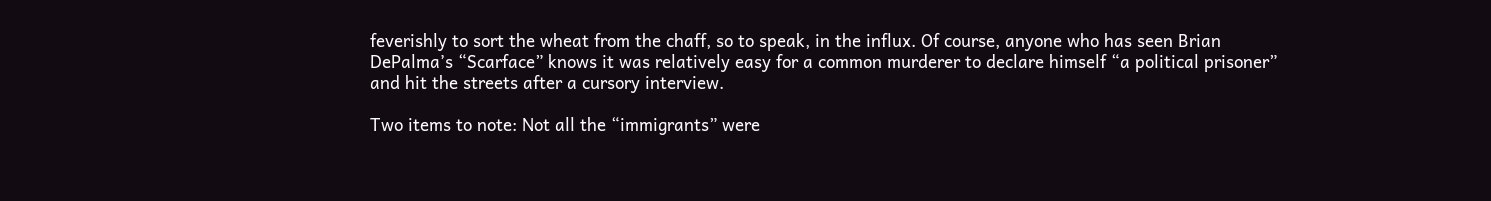feverishly to sort the wheat from the chaff, so to speak, in the influx. Of course, anyone who has seen Brian DePalma’s “Scarface” knows it was relatively easy for a common murderer to declare himself “a political prisoner” and hit the streets after a cursory interview.

Two items to note: Not all the “immigrants” were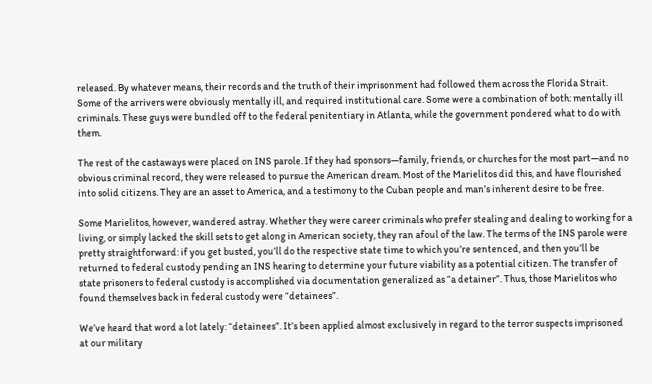released. By whatever means, their records and the truth of their imprisonment had followed them across the Florida Strait. Some of the arrivers were obviously mentally ill, and required institutional care. Some were a combination of both: mentally ill criminals. These guys were bundled off to the federal penitentiary in Atlanta, while the government pondered what to do with them.

The rest of the castaways were placed on INS parole. If they had sponsors—family, friends, or churches for the most part—and no obvious criminal record, they were released to pursue the American dream. Most of the Marielitos did this, and have flourished into solid citizens. They are an asset to America, and a testimony to the Cuban people and man’s inherent desire to be free.

Some Marielitos, however, wandered astray. Whether they were career criminals who prefer stealing and dealing to working for a living, or simply lacked the skill sets to get along in American society, they ran afoul of the law. The terms of the INS parole were pretty straightforward: if you get busted, you’ll do the respective state time to which you’re sentenced, and then you’ll be returned to federal custody pending an INS hearing to determine your future viability as a potential citizen. The transfer of state prisoners to federal custody is accomplished via documentation generalized as “a detainer”. Thus, those Marielitos who found themselves back in federal custody were “detainees”.

We’ve heard that word a lot lately: “detainees”. It’s been applied almost exclusively in regard to the terror suspects imprisoned at our military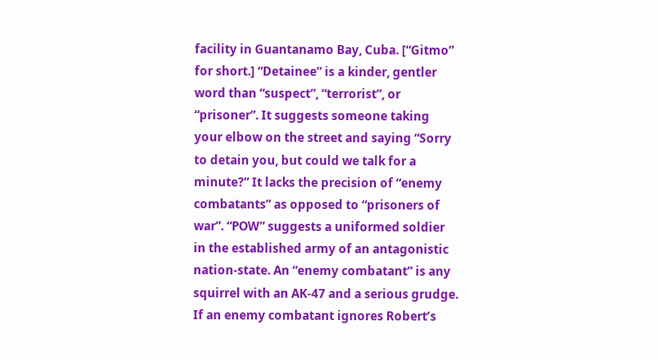facility in Guantanamo Bay, Cuba. [“Gitmo” for short.] “Detainee” is a kinder, gentler word than “suspect”, “terrorist”, or “prisoner”. It suggests someone taking your elbow on the street and saying “Sorry to detain you, but could we talk for a minute?” It lacks the precision of “enemy combatants” as opposed to “prisoners of war”. “POW” suggests a uniformed soldier in the established army of an antagonistic nation-state. An “enemy combatant” is any squirrel with an AK-47 and a serious grudge. If an enemy combatant ignores Robert’s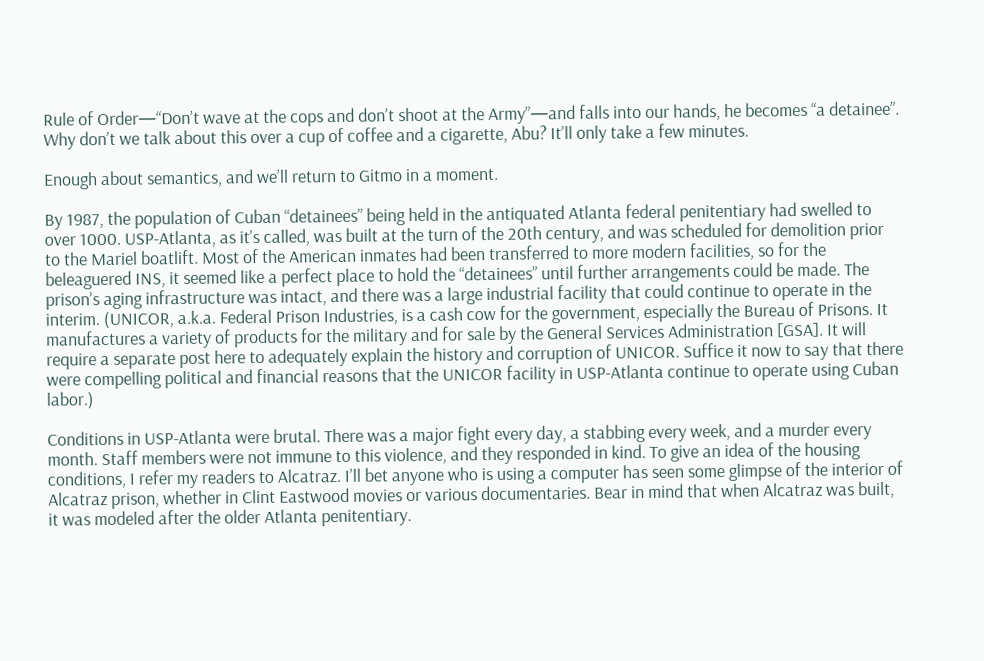Rule of Order—“Don’t wave at the cops and don’t shoot at the Army”—and falls into our hands, he becomes “a detainee”. Why don’t we talk about this over a cup of coffee and a cigarette, Abu? It’ll only take a few minutes.

Enough about semantics, and we’ll return to Gitmo in a moment.

By 1987, the population of Cuban “detainees” being held in the antiquated Atlanta federal penitentiary had swelled to over 1000. USP-Atlanta, as it’s called, was built at the turn of the 20th century, and was scheduled for demolition prior to the Mariel boatlift. Most of the American inmates had been transferred to more modern facilities, so for the beleaguered INS, it seemed like a perfect place to hold the “detainees” until further arrangements could be made. The prison’s aging infrastructure was intact, and there was a large industrial facility that could continue to operate in the interim. (UNICOR, a.k.a. Federal Prison Industries, is a cash cow for the government, especially the Bureau of Prisons. It manufactures a variety of products for the military and for sale by the General Services Administration [GSA]. It will require a separate post here to adequately explain the history and corruption of UNICOR. Suffice it now to say that there were compelling political and financial reasons that the UNICOR facility in USP-Atlanta continue to operate using Cuban labor.)

Conditions in USP-Atlanta were brutal. There was a major fight every day, a stabbing every week, and a murder every month. Staff members were not immune to this violence, and they responded in kind. To give an idea of the housing conditions, I refer my readers to Alcatraz. I’ll bet anyone who is using a computer has seen some glimpse of the interior of Alcatraz prison, whether in Clint Eastwood movies or various documentaries. Bear in mind that when Alcatraz was built, it was modeled after the older Atlanta penitentiary.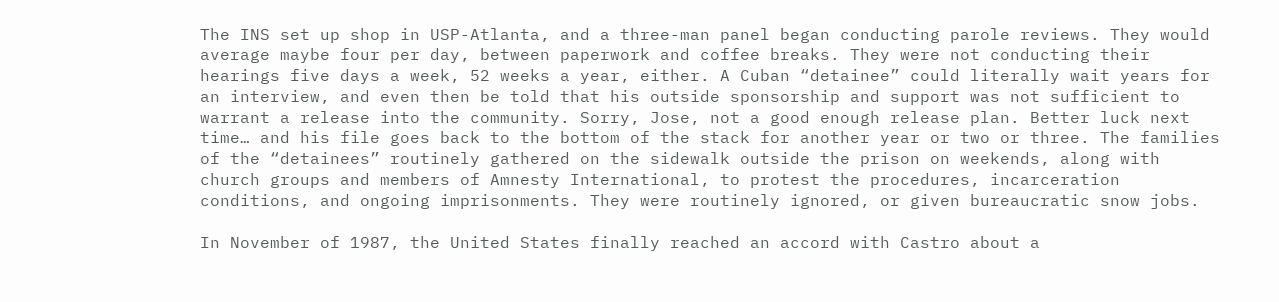The INS set up shop in USP-Atlanta, and a three-man panel began conducting parole reviews. They would average maybe four per day, between paperwork and coffee breaks. They were not conducting their hearings five days a week, 52 weeks a year, either. A Cuban “detainee” could literally wait years for an interview, and even then be told that his outside sponsorship and support was not sufficient to warrant a release into the community. Sorry, Jose, not a good enough release plan. Better luck next time… and his file goes back to the bottom of the stack for another year or two or three. The families of the “detainees” routinely gathered on the sidewalk outside the prison on weekends, along with church groups and members of Amnesty International, to protest the procedures, incarceration conditions, and ongoing imprisonments. They were routinely ignored, or given bureaucratic snow jobs.

In November of 1987, the United States finally reached an accord with Castro about a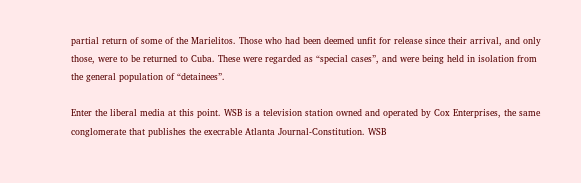partial return of some of the Marielitos. Those who had been deemed unfit for release since their arrival, and only those, were to be returned to Cuba. These were regarded as “special cases”, and were being held in isolation from the general population of “detainees”.

Enter the liberal media at this point. WSB is a television station owned and operated by Cox Enterprises, the same conglomerate that publishes the execrable Atlanta Journal-Constitution. WSB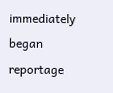immediately began reportage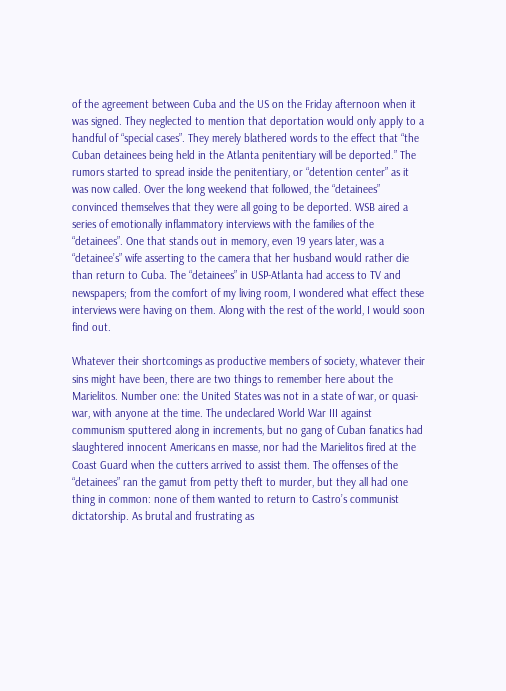of the agreement between Cuba and the US on the Friday afternoon when it was signed. They neglected to mention that deportation would only apply to a handful of “special cases”. They merely blathered words to the effect that “the Cuban detainees being held in the Atlanta penitentiary will be deported.” The rumors started to spread inside the penitentiary, or “detention center” as it was now called. Over the long weekend that followed, the “detainees” convinced themselves that they were all going to be deported. WSB aired a series of emotionally inflammatory interviews with the families of the “detainees”. One that stands out in memory, even 19 years later, was a “detainee’s” wife asserting to the camera that her husband would rather die than return to Cuba. The “detainees” in USP-Atlanta had access to TV and newspapers; from the comfort of my living room, I wondered what effect these interviews were having on them. Along with the rest of the world, I would soon find out.

Whatever their shortcomings as productive members of society, whatever their sins might have been, there are two things to remember here about the Marielitos. Number one: the United States was not in a state of war, or quasi-war, with anyone at the time. The undeclared World War III against communism sputtered along in increments, but no gang of Cuban fanatics had slaughtered innocent Americans en masse, nor had the Marielitos fired at the Coast Guard when the cutters arrived to assist them. The offenses of the “detainees” ran the gamut from petty theft to murder, but they all had one thing in common: none of them wanted to return to Castro’s communist dictatorship. As brutal and frustrating as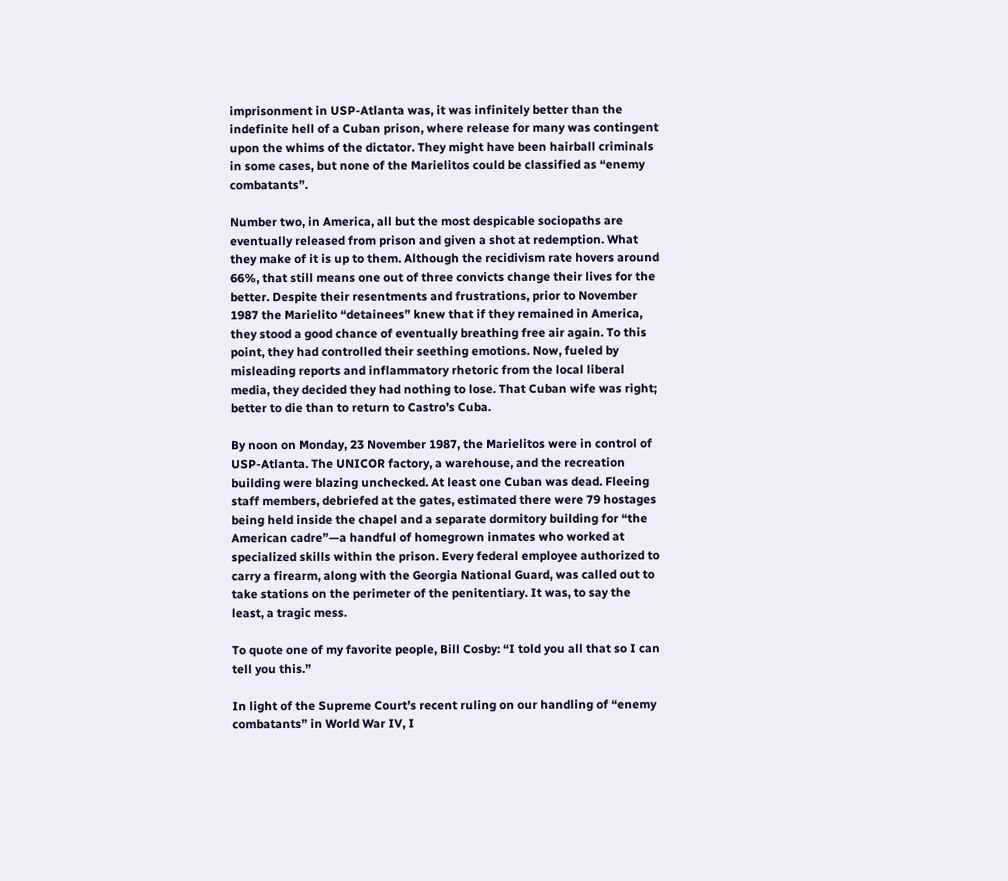imprisonment in USP-Atlanta was, it was infinitely better than the indefinite hell of a Cuban prison, where release for many was contingent upon the whims of the dictator. They might have been hairball criminals in some cases, but none of the Marielitos could be classified as “enemy combatants”.

Number two, in America, all but the most despicable sociopaths are eventually released from prison and given a shot at redemption. What they make of it is up to them. Although the recidivism rate hovers around 66%, that still means one out of three convicts change their lives for the better. Despite their resentments and frustrations, prior to November 1987 the Marielito “detainees” knew that if they remained in America, they stood a good chance of eventually breathing free air again. To this point, they had controlled their seething emotions. Now, fueled by misleading reports and inflammatory rhetoric from the local liberal media, they decided they had nothing to lose. That Cuban wife was right; better to die than to return to Castro’s Cuba.

By noon on Monday, 23 November 1987, the Marielitos were in control of USP-Atlanta. The UNICOR factory, a warehouse, and the recreation building were blazing unchecked. At least one Cuban was dead. Fleeing staff members, debriefed at the gates, estimated there were 79 hostages being held inside the chapel and a separate dormitory building for “the American cadre”—a handful of homegrown inmates who worked at specialized skills within the prison. Every federal employee authorized to carry a firearm, along with the Georgia National Guard, was called out to take stations on the perimeter of the penitentiary. It was, to say the least, a tragic mess.

To quote one of my favorite people, Bill Cosby: “I told you all that so I can tell you this.”

In light of the Supreme Court’s recent ruling on our handling of “enemy combatants” in World War IV, I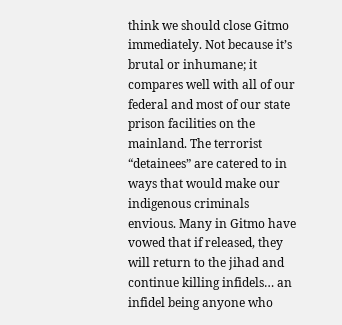think we should close Gitmo immediately. Not because it’s brutal or inhumane; it compares well with all of our federal and most of our state prison facilities on the mainland. The terrorist “detainees” are catered to in ways that would make our indigenous criminals envious. Many in Gitmo have vowed that if released, they will return to the jihad and continue killing infidels… an infidel being anyone who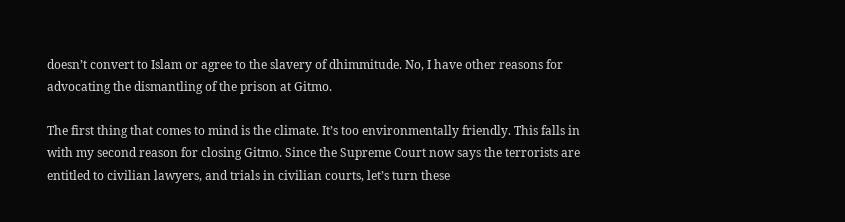doesn’t convert to Islam or agree to the slavery of dhimmitude. No, I have other reasons for advocating the dismantling of the prison at Gitmo.

The first thing that comes to mind is the climate. It’s too environmentally friendly. This falls in with my second reason for closing Gitmo. Since the Supreme Court now says the terrorists are entitled to civilian lawyers, and trials in civilian courts, let’s turn these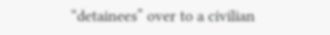“detainees” over to a civilian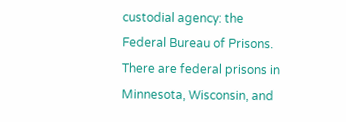custodial agency: the Federal Bureau of Prisons. There are federal prisons in Minnesota, Wisconsin, and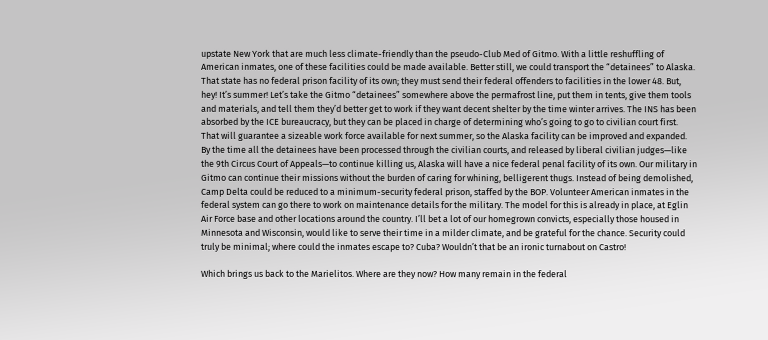upstate New York that are much less climate-friendly than the pseudo-Club Med of Gitmo. With a little reshuffling of American inmates, one of these facilities could be made available. Better still, we could transport the “detainees” to Alaska. That state has no federal prison facility of its own; they must send their federal offenders to facilities in the lower 48. But, hey! It’s summer! Let’s take the Gitmo “detainees” somewhere above the permafrost line, put them in tents, give them tools and materials, and tell them they’d better get to work if they want decent shelter by the time winter arrives. The INS has been absorbed by the ICE bureaucracy, but they can be placed in charge of determining who’s going to go to civilian court first. That will guarantee a sizeable work force available for next summer, so the Alaska facility can be improved and expanded. By the time all the detainees have been processed through the civilian courts, and released by liberal civilian judges—like the 9th Circus Court of Appeals—to continue killing us, Alaska will have a nice federal penal facility of its own. Our military in Gitmo can continue their missions without the burden of caring for whining, belligerent thugs. Instead of being demolished, Camp Delta could be reduced to a minimum-security federal prison, staffed by the BOP. Volunteer American inmates in the federal system can go there to work on maintenance details for the military. The model for this is already in place, at Eglin Air Force base and other locations around the country. I’ll bet a lot of our homegrown convicts, especially those housed in Minnesota and Wisconsin, would like to serve their time in a milder climate, and be grateful for the chance. Security could truly be minimal; where could the inmates escape to? Cuba? Wouldn’t that be an ironic turnabout on Castro!

Which brings us back to the Marielitos. Where are they now? How many remain in the federal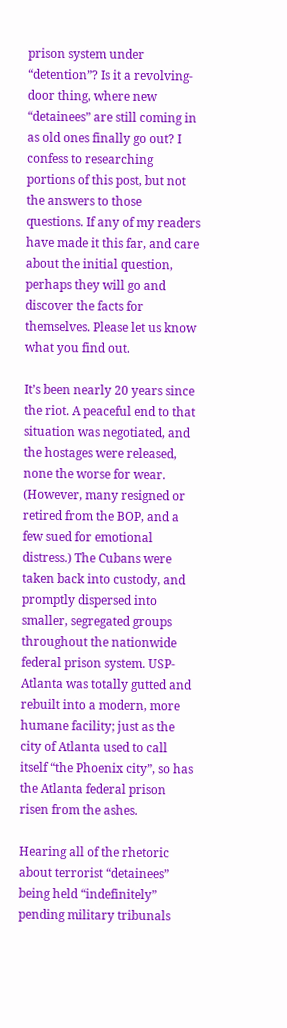prison system under “detention”? Is it a revolving-door thing, where new “detainees” are still coming in as old ones finally go out? I confess to researching portions of this post, but not the answers to those questions. If any of my readers have made it this far, and care about the initial question, perhaps they will go and discover the facts for themselves. Please let us know what you find out.

It’s been nearly 20 years since the riot. A peaceful end to that situation was negotiated, and the hostages were released, none the worse for wear. (However, many resigned or retired from the BOP, and a few sued for emotional distress.) The Cubans were taken back into custody, and promptly dispersed into smaller, segregated groups throughout the nationwide federal prison system. USP-Atlanta was totally gutted and rebuilt into a modern, more humane facility; just as the city of Atlanta used to call itself “the Phoenix city”, so has the Atlanta federal prison risen from the ashes.

Hearing all of the rhetoric about terrorist “detainees” being held “indefinitely” pending military tribunals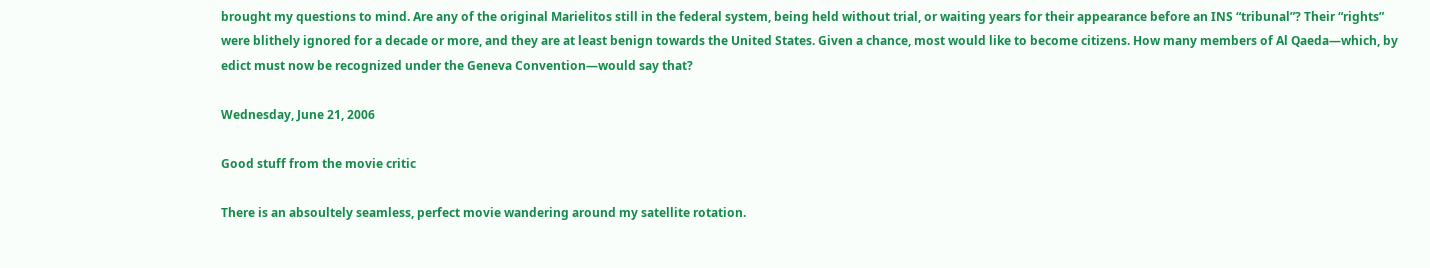brought my questions to mind. Are any of the original Marielitos still in the federal system, being held without trial, or waiting years for their appearance before an INS “tribunal”? Their “rights” were blithely ignored for a decade or more, and they are at least benign towards the United States. Given a chance, most would like to become citizens. How many members of Al Qaeda—which, by edict must now be recognized under the Geneva Convention—would say that?

Wednesday, June 21, 2006

Good stuff from the movie critic

There is an absoultely seamless, perfect movie wandering around my satellite rotation.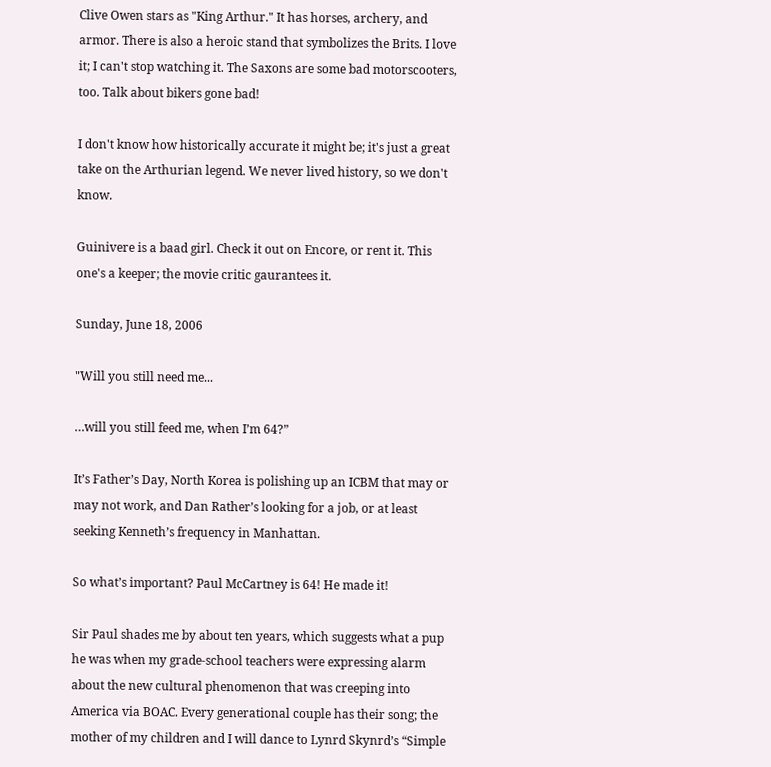Clive Owen stars as "King Arthur." It has horses, archery, and armor. There is also a heroic stand that symbolizes the Brits. I love it; I can't stop watching it. The Saxons are some bad motorscooters, too. Talk about bikers gone bad!

I don't know how historically accurate it might be; it's just a great take on the Arthurian legend. We never lived history, so we don't know.

Guinivere is a baad girl. Check it out on Encore, or rent it. This one's a keeper; the movie critic gaurantees it.

Sunday, June 18, 2006

"Will you still need me...

…will you still feed me, when I’m 64?”

It’s Father’s Day, North Korea is polishing up an ICBM that may or may not work, and Dan Rather’s looking for a job, or at least seeking Kenneth’s frequency in Manhattan.

So what’s important? Paul McCartney is 64! He made it!

Sir Paul shades me by about ten years, which suggests what a pup he was when my grade-school teachers were expressing alarm about the new cultural phenomenon that was creeping into America via BOAC. Every generational couple has their song; the mother of my children and I will dance to Lynrd Skynrd’s “Simple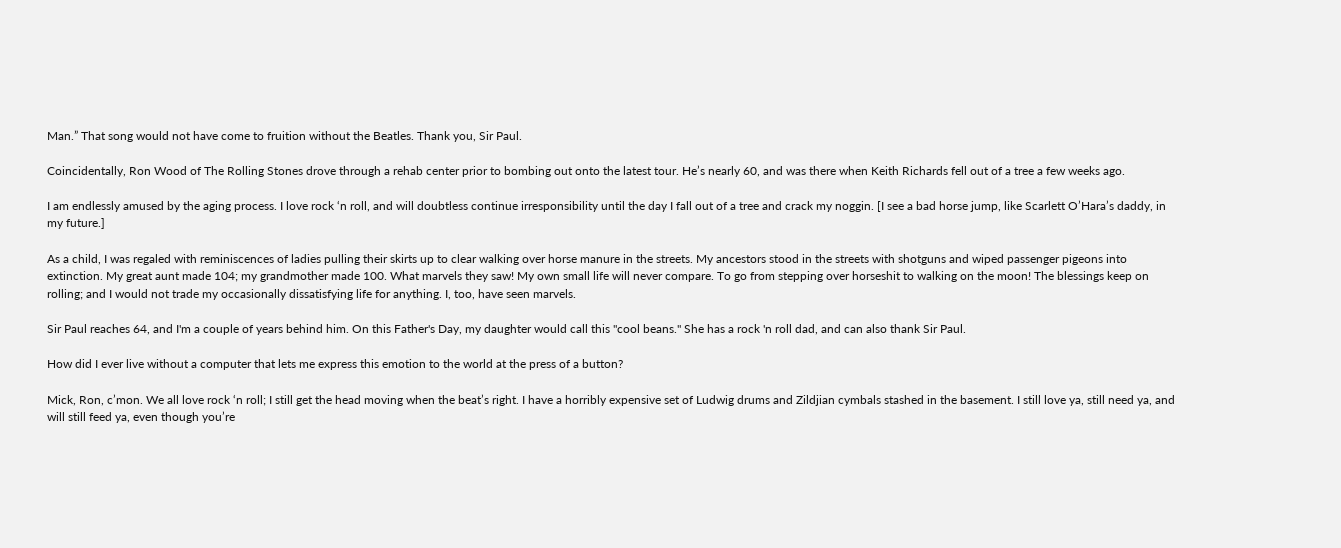Man.” That song would not have come to fruition without the Beatles. Thank you, Sir Paul.

Coincidentally, Ron Wood of The Rolling Stones drove through a rehab center prior to bombing out onto the latest tour. He’s nearly 60, and was there when Keith Richards fell out of a tree a few weeks ago.

I am endlessly amused by the aging process. I love rock ‘n roll, and will doubtless continue irresponsibility until the day I fall out of a tree and crack my noggin. [I see a bad horse jump, like Scarlett O’Hara’s daddy, in my future.]

As a child, I was regaled with reminiscences of ladies pulling their skirts up to clear walking over horse manure in the streets. My ancestors stood in the streets with shotguns and wiped passenger pigeons into extinction. My great aunt made 104; my grandmother made 100. What marvels they saw! My own small life will never compare. To go from stepping over horseshit to walking on the moon! The blessings keep on rolling; and I would not trade my occasionally dissatisfying life for anything. I, too, have seen marvels.

Sir Paul reaches 64, and I'm a couple of years behind him. On this Father's Day, my daughter would call this "cool beans." She has a rock 'n roll dad, and can also thank Sir Paul.

How did I ever live without a computer that lets me express this emotion to the world at the press of a button?

Mick, Ron, c’mon. We all love rock ‘n roll; I still get the head moving when the beat’s right. I have a horribly expensive set of Ludwig drums and Zildjian cymbals stashed in the basement. I still love ya, still need ya, and will still feed ya, even though you’re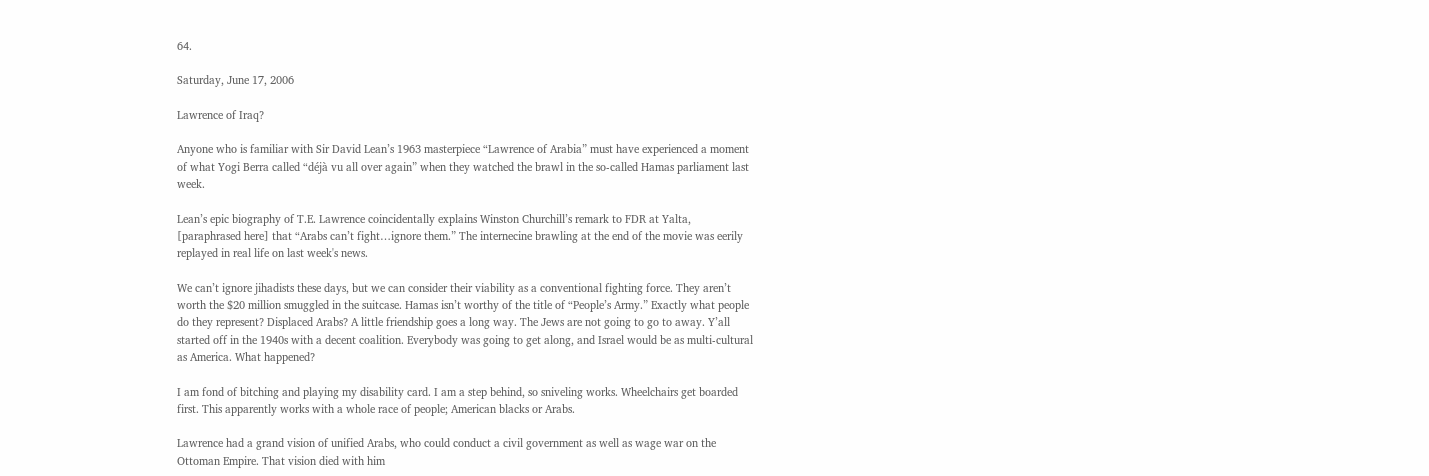64.

Saturday, June 17, 2006

Lawrence of Iraq?

Anyone who is familiar with Sir David Lean’s 1963 masterpiece “Lawrence of Arabia” must have experienced a moment of what Yogi Berra called “déjà vu all over again” when they watched the brawl in the so-called Hamas parliament last week.

Lean’s epic biography of T.E. Lawrence coincidentally explains Winston Churchill’s remark to FDR at Yalta, [paraphrased here] that “Arabs can’t fight…ignore them.” The internecine brawling at the end of the movie was eerily replayed in real life on last week's news.

We can’t ignore jihadists these days, but we can consider their viability as a conventional fighting force. They aren’t worth the $20 million smuggled in the suitcase. Hamas isn’t worthy of the title of “People’s Army.” Exactly what people do they represent? Displaced Arabs? A little friendship goes a long way. The Jews are not going to go to away. Y’all started off in the 1940s with a decent coalition. Everybody was going to get along, and Israel would be as multi-cultural as America. What happened?

I am fond of bitching and playing my disability card. I am a step behind, so sniveling works. Wheelchairs get boarded first. This apparently works with a whole race of people; American blacks or Arabs.

Lawrence had a grand vision of unified Arabs, who could conduct a civil government as well as wage war on the Ottoman Empire. That vision died with him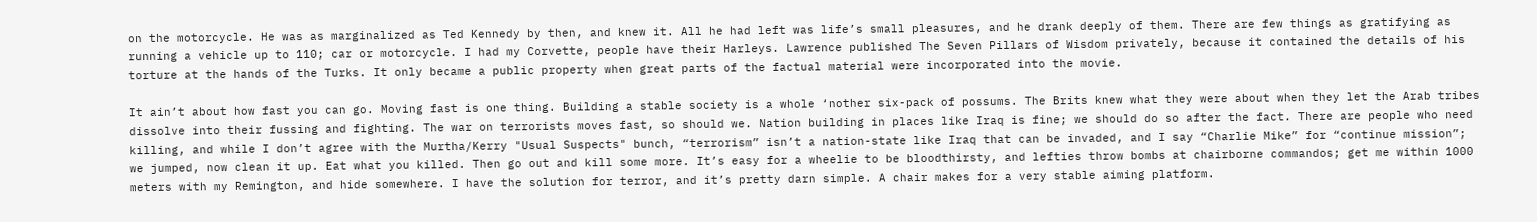on the motorcycle. He was as marginalized as Ted Kennedy by then, and knew it. All he had left was life’s small pleasures, and he drank deeply of them. There are few things as gratifying as running a vehicle up to 110; car or motorcycle. I had my Corvette, people have their Harleys. Lawrence published The Seven Pillars of Wisdom privately, because it contained the details of his torture at the hands of the Turks. It only became a public property when great parts of the factual material were incorporated into the movie.

It ain’t about how fast you can go. Moving fast is one thing. Building a stable society is a whole ‘nother six-pack of possums. The Brits knew what they were about when they let the Arab tribes dissolve into their fussing and fighting. The war on terrorists moves fast, so should we. Nation building in places like Iraq is fine; we should do so after the fact. There are people who need killing, and while I don’t agree with the Murtha/Kerry "Usual Suspects" bunch, “terrorism” isn’t a nation-state like Iraq that can be invaded, and I say “Charlie Mike” for “continue mission”; we jumped, now clean it up. Eat what you killed. Then go out and kill some more. It’s easy for a wheelie to be bloodthirsty, and lefties throw bombs at chairborne commandos; get me within 1000 meters with my Remington, and hide somewhere. I have the solution for terror, and it’s pretty darn simple. A chair makes for a very stable aiming platform.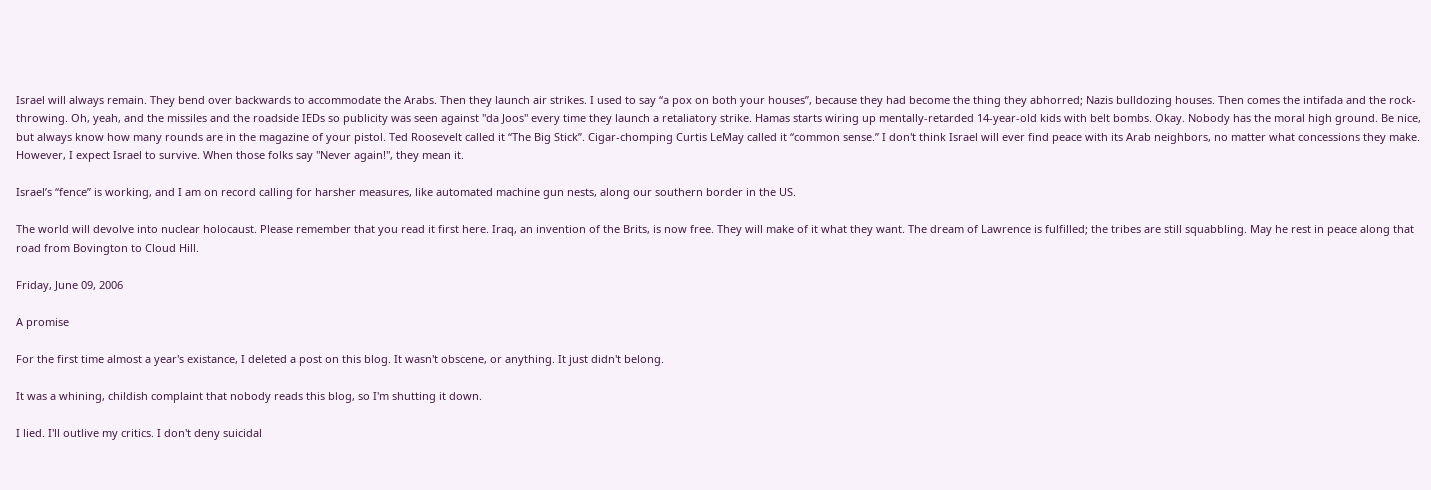Israel will always remain. They bend over backwards to accommodate the Arabs. Then they launch air strikes. I used to say “a pox on both your houses”, because they had become the thing they abhorred; Nazis bulldozing houses. Then comes the intifada and the rock-throwing. Oh, yeah, and the missiles and the roadside IEDs so publicity was seen against "da Joos" every time they launch a retaliatory strike. Hamas starts wiring up mentally-retarded 14-year-old kids with belt bombs. Okay. Nobody has the moral high ground. Be nice, but always know how many rounds are in the magazine of your pistol. Ted Roosevelt called it “The Big Stick”. Cigar-chomping Curtis LeMay called it “common sense.” I don't think Israel will ever find peace with its Arab neighbors, no matter what concessions they make. However, I expect Israel to survive. When those folks say "Never again!", they mean it.

Israel’s “fence” is working, and I am on record calling for harsher measures, like automated machine gun nests, along our southern border in the US.

The world will devolve into nuclear holocaust. Please remember that you read it first here. Iraq, an invention of the Brits, is now free. They will make of it what they want. The dream of Lawrence is fulfilled; the tribes are still squabbling. May he rest in peace along that road from Bovington to Cloud Hill.

Friday, June 09, 2006

A promise

For the first time almost a year's existance, I deleted a post on this blog. It wasn't obscene, or anything. It just didn't belong.

It was a whining, childish complaint that nobody reads this blog, so I'm shutting it down.

I lied. I'll outlive my critics. I don't deny suicidal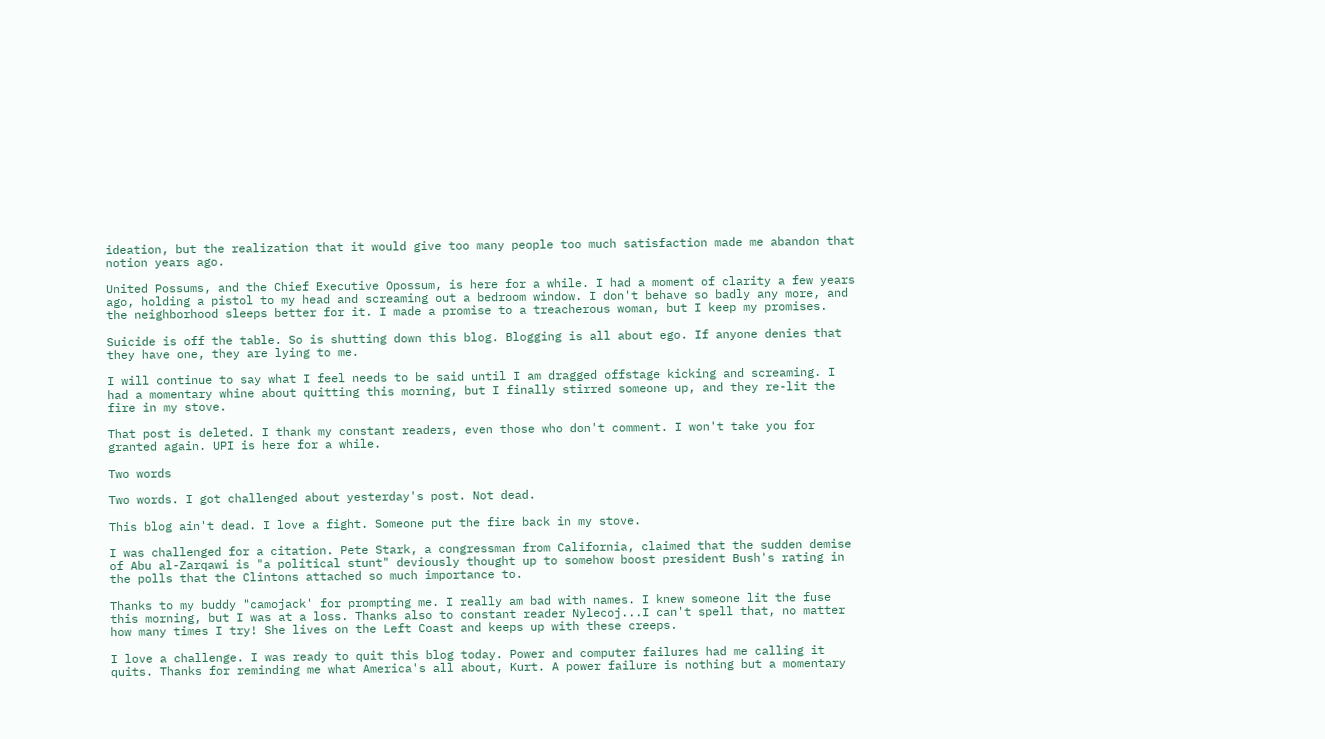ideation, but the realization that it would give too many people too much satisfaction made me abandon that notion years ago.

United Possums, and the Chief Executive Opossum, is here for a while. I had a moment of clarity a few years ago, holding a pistol to my head and screaming out a bedroom window. I don't behave so badly any more, and the neighborhood sleeps better for it. I made a promise to a treacherous woman, but I keep my promises.

Suicide is off the table. So is shutting down this blog. Blogging is all about ego. If anyone denies that they have one, they are lying to me.

I will continue to say what I feel needs to be said until I am dragged offstage kicking and screaming. I had a momentary whine about quitting this morning, but I finally stirred someone up, and they re-lit the fire in my stove.

That post is deleted. I thank my constant readers, even those who don't comment. I won't take you for granted again. UPI is here for a while.

Two words

Two words. I got challenged about yesterday's post. Not dead.

This blog ain't dead. I love a fight. Someone put the fire back in my stove.

I was challenged for a citation. Pete Stark, a congressman from California, claimed that the sudden demise of Abu al-Zarqawi is "a political stunt" deviously thought up to somehow boost president Bush's rating in the polls that the Clintons attached so much importance to.

Thanks to my buddy "camojack' for prompting me. I really am bad with names. I knew someone lit the fuse this morning, but I was at a loss. Thanks also to constant reader Nylecoj...I can't spell that, no matter how many times I try! She lives on the Left Coast and keeps up with these creeps.

I love a challenge. I was ready to quit this blog today. Power and computer failures had me calling it quits. Thanks for reminding me what America's all about, Kurt. A power failure is nothing but a momentary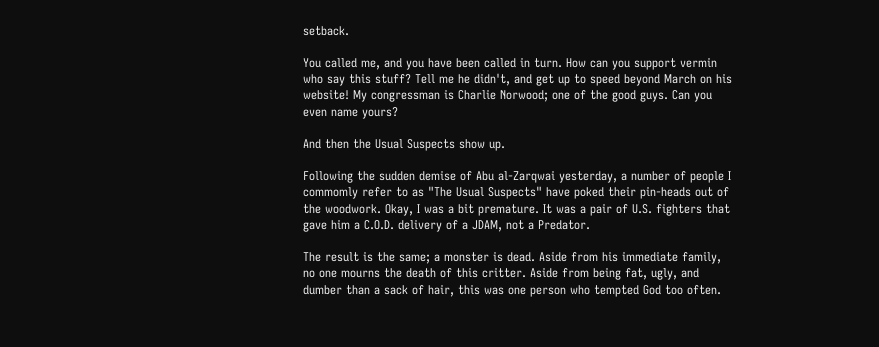setback.

You called me, and you have been called in turn. How can you support vermin who say this stuff? Tell me he didn't, and get up to speed beyond March on his website! My congressman is Charlie Norwood; one of the good guys. Can you even name yours?

And then the Usual Suspects show up.

Following the sudden demise of Abu al-Zarqwai yesterday, a number of people I commomly refer to as "The Usual Suspects" have poked their pin-heads out of the woodwork. Okay, I was a bit premature. It was a pair of U.S. fighters that gave him a C.O.D. delivery of a JDAM, not a Predator.

The result is the same; a monster is dead. Aside from his immediate family, no one mourns the death of this critter. Aside from being fat, ugly, and dumber than a sack of hair, this was one person who tempted God too often.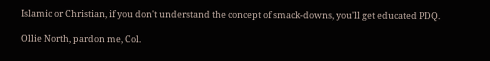Islamic or Christian, if you don't understand the concept of smack-downs, you'll get educated PDQ.

Ollie North, pardon me, Col.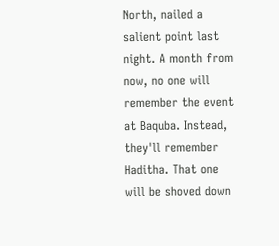North, nailed a salient point last night. A month from now, no one will remember the event at Baquba. Instead, they'll remember Haditha. That one will be shoved down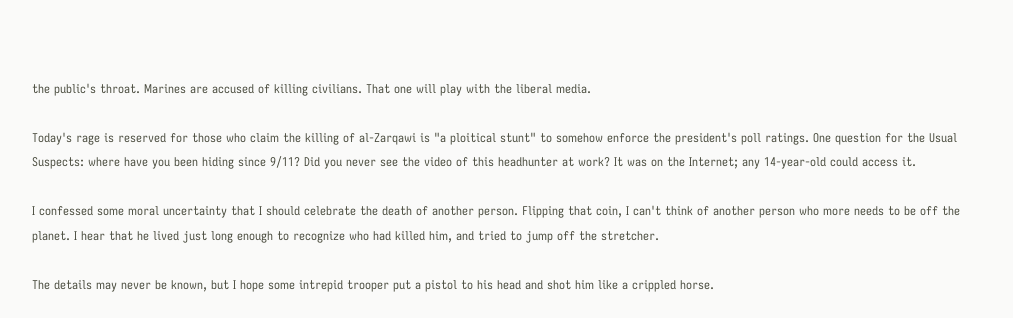the public's throat. Marines are accused of killing civilians. That one will play with the liberal media.

Today's rage is reserved for those who claim the killing of al-Zarqawi is "a ploitical stunt" to somehow enforce the president's poll ratings. One question for the Usual Suspects: where have you been hiding since 9/11? Did you never see the video of this headhunter at work? It was on the Internet; any 14-year-old could access it.

I confessed some moral uncertainty that I should celebrate the death of another person. Flipping that coin, I can't think of another person who more needs to be off the planet. I hear that he lived just long enough to recognize who had killed him, and tried to jump off the stretcher.

The details may never be known, but I hope some intrepid trooper put a pistol to his head and shot him like a crippled horse.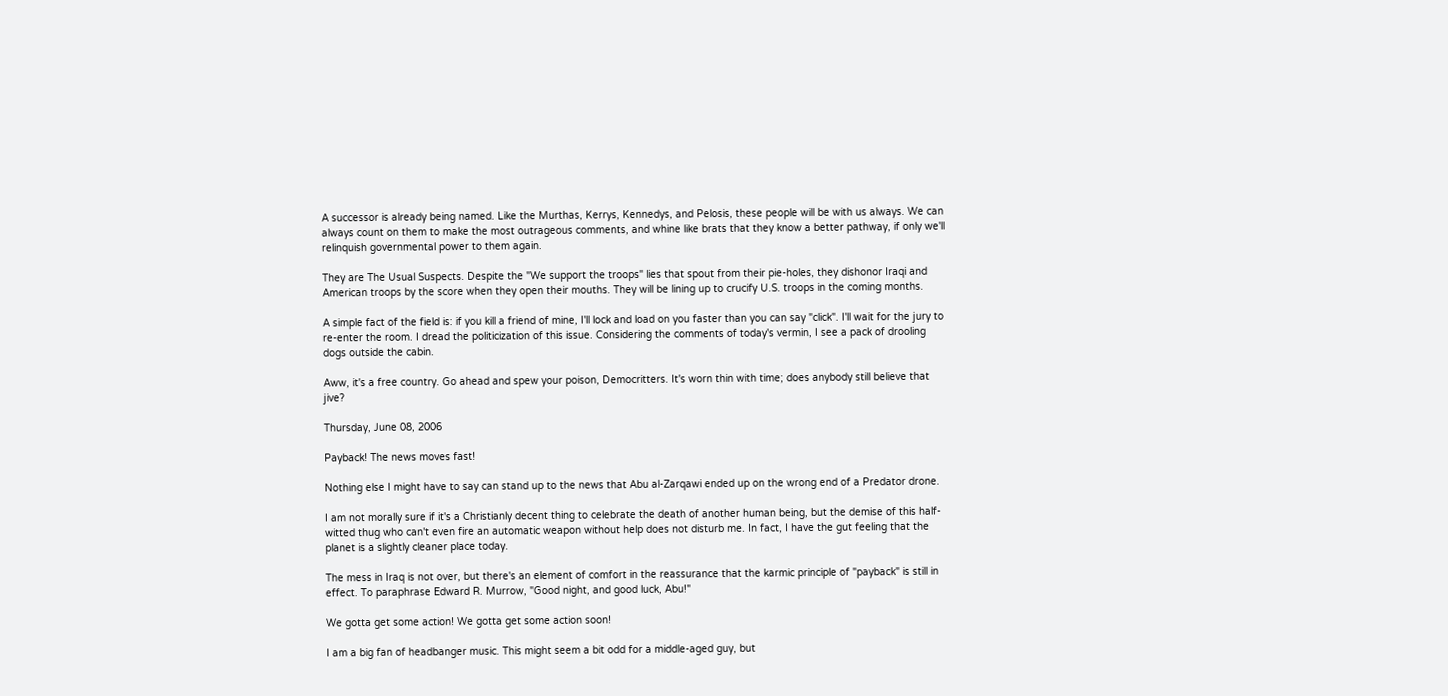A successor is already being named. Like the Murthas, Kerrys, Kennedys, and Pelosis, these people will be with us always. We can always count on them to make the most outrageous comments, and whine like brats that they know a better pathway, if only we'll relinquish governmental power to them again.

They are The Usual Suspects. Despite the "We support the troops" lies that spout from their pie-holes, they dishonor Iraqi and American troops by the score when they open their mouths. They will be lining up to crucify U.S. troops in the coming months.

A simple fact of the field is: if you kill a friend of mine, I'll lock and load on you faster than you can say "click". I'll wait for the jury to re-enter the room. I dread the politicization of this issue. Considering the comments of today's vermin, I see a pack of drooling dogs outside the cabin.

Aww, it's a free country. Go ahead and spew your poison, Democritters. It's worn thin with time; does anybody still believe that jive?

Thursday, June 08, 2006

Payback! The news moves fast!

Nothing else I might have to say can stand up to the news that Abu al-Zarqawi ended up on the wrong end of a Predator drone.

I am not morally sure if it's a Christianly decent thing to celebrate the death of another human being, but the demise of this half-witted thug who can't even fire an automatic weapon without help does not disturb me. In fact, I have the gut feeling that the planet is a slightly cleaner place today.

The mess in Iraq is not over, but there's an element of comfort in the reassurance that the karmic principle of "payback" is still in effect. To paraphrase Edward R. Murrow, "Good night, and good luck, Abu!"

We gotta get some action! We gotta get some action soon!

I am a big fan of headbanger music. This might seem a bit odd for a middle-aged guy, but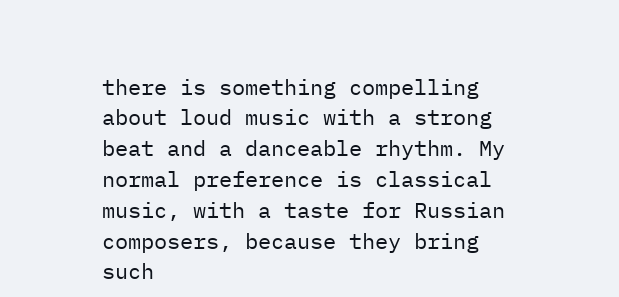there is something compelling about loud music with a strong beat and a danceable rhythm. My normal preference is classical music, with a taste for Russian composers, because they bring such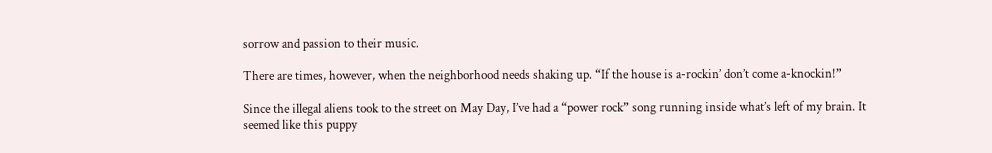sorrow and passion to their music.

There are times, however, when the neighborhood needs shaking up. “If the house is a-rockin’ don’t come a-knockin!”

Since the illegal aliens took to the street on May Day, I’ve had a “power rock” song running inside what’s left of my brain. It seemed like this puppy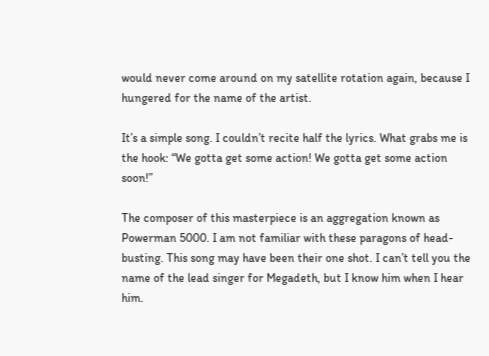would never come around on my satellite rotation again, because I hungered for the name of the artist.

It’s a simple song. I couldn’t recite half the lyrics. What grabs me is the hook: “We gotta get some action! We gotta get some action soon!”

The composer of this masterpiece is an aggregation known as Powerman 5000. I am not familiar with these paragons of head-busting. This song may have been their one shot. I can’t tell you the name of the lead singer for Megadeth, but I know him when I hear him.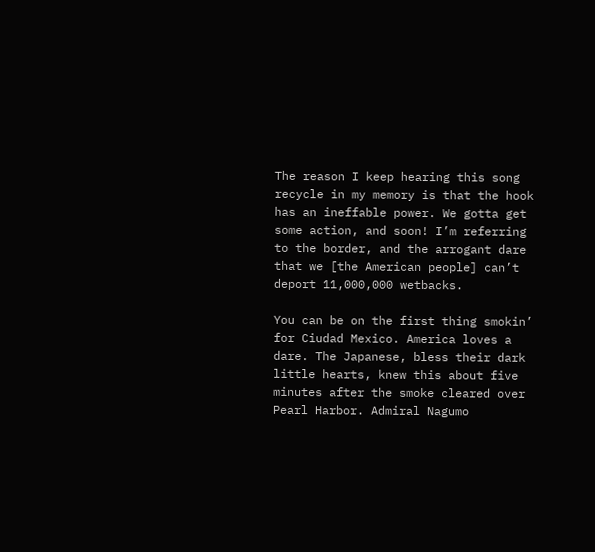The reason I keep hearing this song recycle in my memory is that the hook has an ineffable power. We gotta get some action, and soon! I’m referring to the border, and the arrogant dare that we [the American people] can’t deport 11,000,000 wetbacks.

You can be on the first thing smokin’ for Ciudad Mexico. America loves a dare. The Japanese, bless their dark little hearts, knew this about five minutes after the smoke cleared over Pearl Harbor. Admiral Nagumo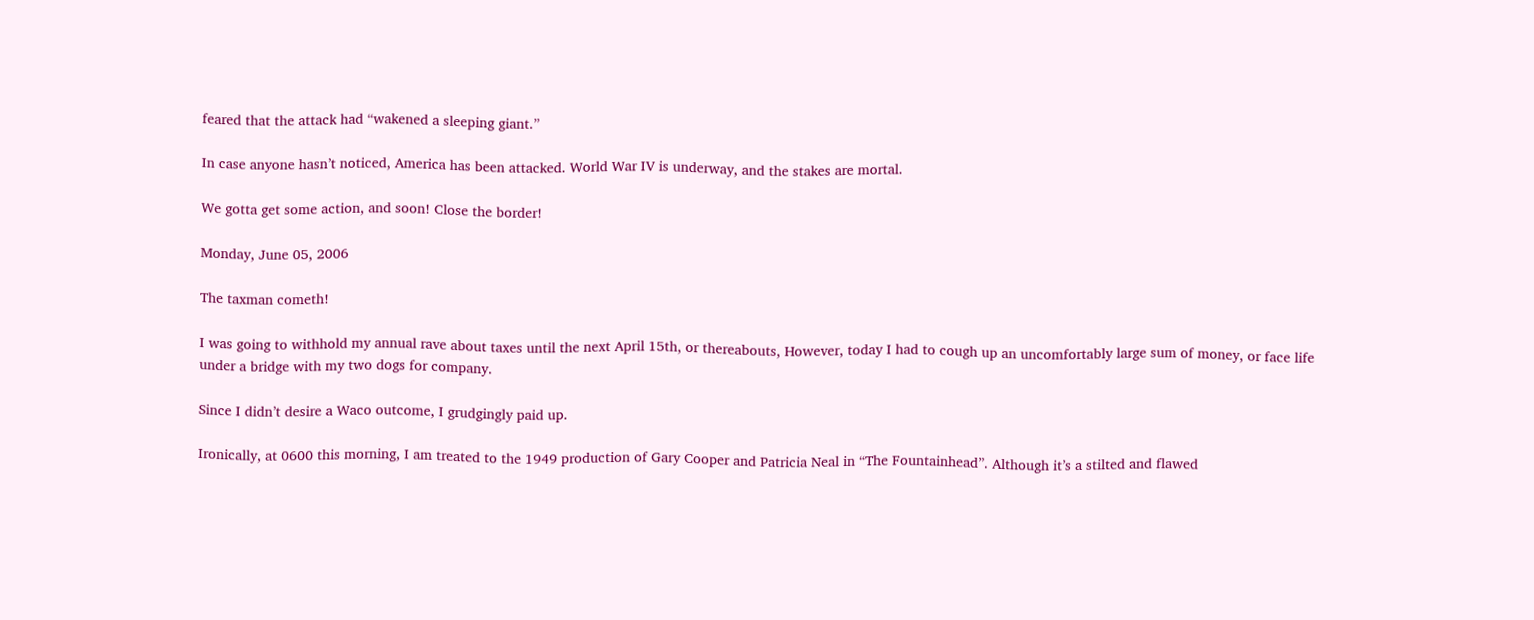feared that the attack had “wakened a sleeping giant.”

In case anyone hasn’t noticed, America has been attacked. World War IV is underway, and the stakes are mortal.

We gotta get some action, and soon! Close the border!

Monday, June 05, 2006

The taxman cometh!

I was going to withhold my annual rave about taxes until the next April 15th, or thereabouts, However, today I had to cough up an uncomfortably large sum of money, or face life under a bridge with my two dogs for company.

Since I didn’t desire a Waco outcome, I grudgingly paid up.

Ironically, at 0600 this morning, I am treated to the 1949 production of Gary Cooper and Patricia Neal in “The Fountainhead”. Although it’s a stilted and flawed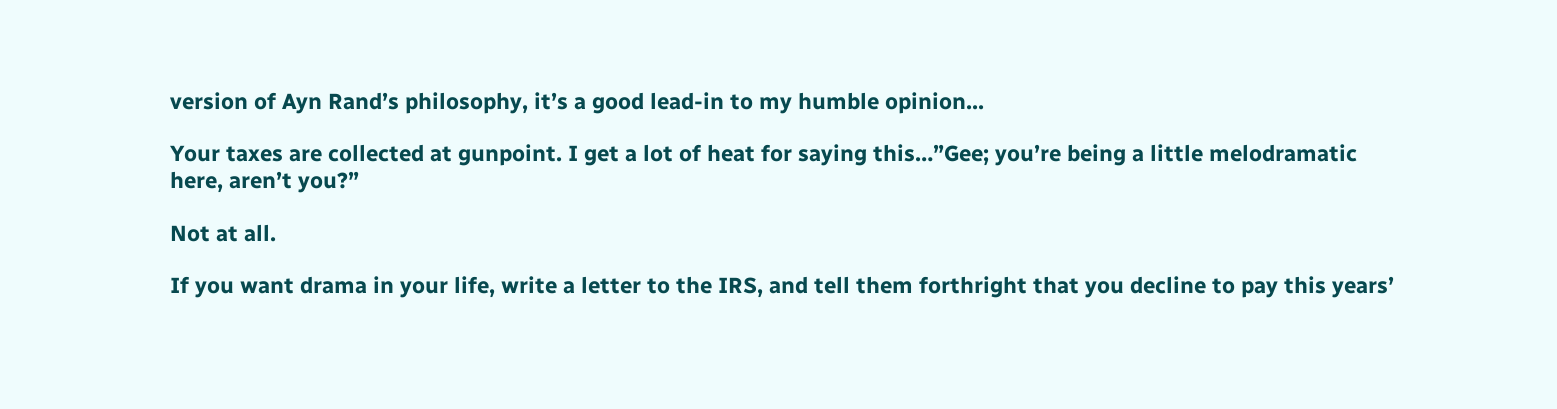version of Ayn Rand’s philosophy, it’s a good lead-in to my humble opinion...

Your taxes are collected at gunpoint. I get a lot of heat for saying this…”Gee; you’re being a little melodramatic here, aren’t you?”

Not at all.

If you want drama in your life, write a letter to the IRS, and tell them forthright that you decline to pay this years’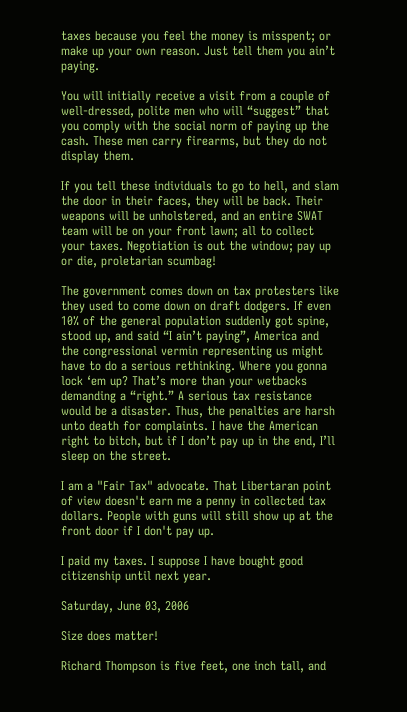taxes because you feel the money is misspent; or make up your own reason. Just tell them you ain’t paying.

You will initially receive a visit from a couple of well-dressed, polite men who will “suggest” that you comply with the social norm of paying up the cash. These men carry firearms, but they do not display them.

If you tell these individuals to go to hell, and slam the door in their faces, they will be back. Their weapons will be unholstered, and an entire SWAT team will be on your front lawn; all to collect your taxes. Negotiation is out the window; pay up or die, proletarian scumbag!

The government comes down on tax protesters like they used to come down on draft dodgers. If even 10% of the general population suddenly got spine, stood up, and said “I ain’t paying”, America and the congressional vermin representing us might have to do a serious rethinking. Where you gonna lock ‘em up? That’s more than your wetbacks demanding a “right.” A serious tax resistance would be a disaster. Thus, the penalties are harsh unto death for complaints. I have the American right to bitch, but if I don’t pay up in the end, I’ll sleep on the street.

I am a "Fair Tax" advocate. That Libertaran point of view doesn't earn me a penny in collected tax dollars. People with guns will still show up at the front door if I don't pay up.

I paid my taxes. I suppose I have bought good citizenship until next year.

Saturday, June 03, 2006

Size does matter!

Richard Thompson is five feet, one inch tall, and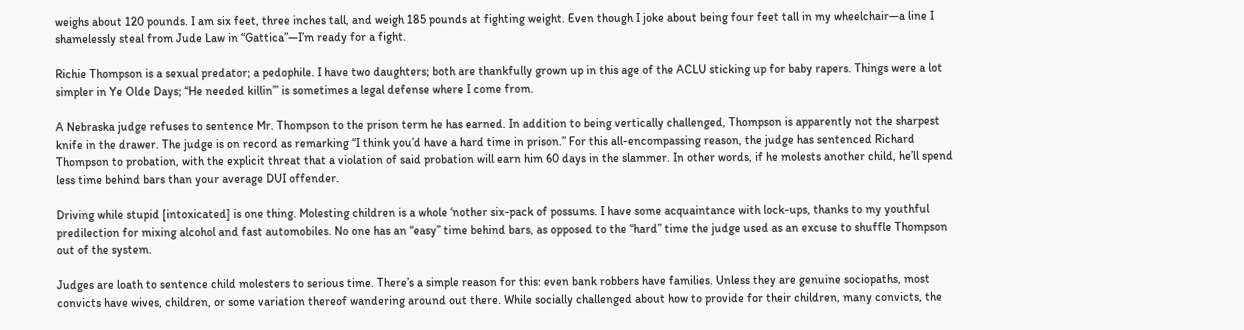weighs about 120 pounds. I am six feet, three inches tall, and weigh 185 pounds at fighting weight. Even though I joke about being four feet tall in my wheelchair—a line I shamelessly steal from Jude Law in “Gattica”—I’m ready for a fight.

Richie Thompson is a sexual predator; a pedophile. I have two daughters; both are thankfully grown up in this age of the ACLU sticking up for baby rapers. Things were a lot simpler in Ye Olde Days; “He needed killin’” is sometimes a legal defense where I come from.

A Nebraska judge refuses to sentence Mr. Thompson to the prison term he has earned. In addition to being vertically challenged, Thompson is apparently not the sharpest knife in the drawer. The judge is on record as remarking “I think you’d have a hard time in prison.” For this all-encompassing reason, the judge has sentenced Richard Thompson to probation, with the explicit threat that a violation of said probation will earn him 60 days in the slammer. In other words, if he molests another child, he’ll spend less time behind bars than your average DUI offender.

Driving while stupid [intoxicated] is one thing. Molesting children is a whole ‘nother six-pack of possums. I have some acquaintance with lock-ups, thanks to my youthful predilection for mixing alcohol and fast automobiles. No one has an “easy” time behind bars, as opposed to the “hard” time the judge used as an excuse to shuffle Thompson out of the system.

Judges are loath to sentence child molesters to serious time. There’s a simple reason for this: even bank robbers have families. Unless they are genuine sociopaths, most convicts have wives, children, or some variation thereof wandering around out there. While socially challenged about how to provide for their children, many convicts, the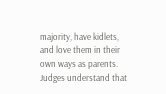majority, have kidlets, and love them in their own ways as parents. Judges understand that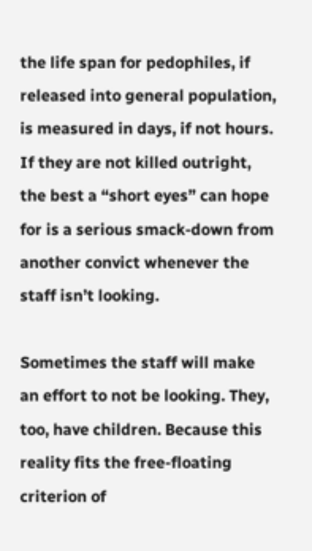the life span for pedophiles, if released into general population, is measured in days, if not hours. If they are not killed outright, the best a “short eyes” can hope for is a serious smack-down from another convict whenever the staff isn’t looking.

Sometimes the staff will make an effort to not be looking. They, too, have children. Because this reality fits the free-floating criterion of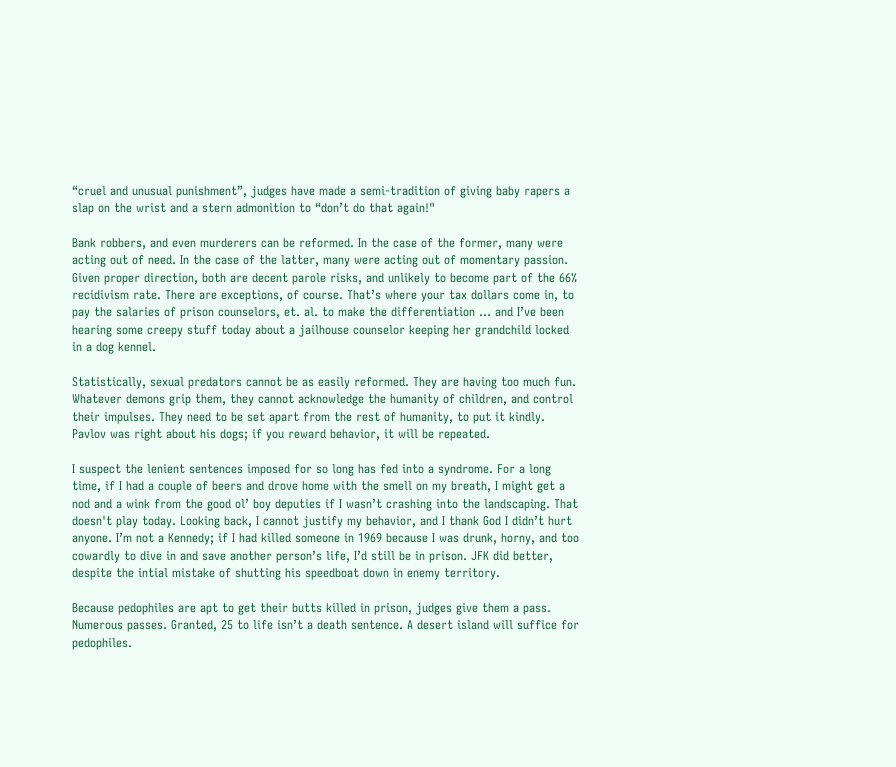“cruel and unusual punishment”, judges have made a semi-tradition of giving baby rapers a slap on the wrist and a stern admonition to “don’t do that again!"

Bank robbers, and even murderers can be reformed. In the case of the former, many were acting out of need. In the case of the latter, many were acting out of momentary passion. Given proper direction, both are decent parole risks, and unlikely to become part of the 66% recidivism rate. There are exceptions, of course. That’s where your tax dollars come in, to pay the salaries of prison counselors, et. al. to make the differentiation … and I’ve been hearing some creepy stuff today about a jailhouse counselor keeping her grandchild locked in a dog kennel.

Statistically, sexual predators cannot be as easily reformed. They are having too much fun. Whatever demons grip them, they cannot acknowledge the humanity of children, and control their impulses. They need to be set apart from the rest of humanity, to put it kindly. Pavlov was right about his dogs; if you reward behavior, it will be repeated.

I suspect the lenient sentences imposed for so long has fed into a syndrome. For a long time, if I had a couple of beers and drove home with the smell on my breath, I might get a nod and a wink from the good ol’ boy deputies if I wasn’t crashing into the landscaping. That doesn't play today. Looking back, I cannot justify my behavior, and I thank God I didn’t hurt anyone. I’m not a Kennedy; if I had killed someone in 1969 because I was drunk, horny, and too cowardly to dive in and save another person’s life, I’d still be in prison. JFK did better, despite the intial mistake of shutting his speedboat down in enemy territory.

Because pedophiles are apt to get their butts killed in prison, judges give them a pass. Numerous passes. Granted, 25 to life isn’t a death sentence. A desert island will suffice for pedophiles.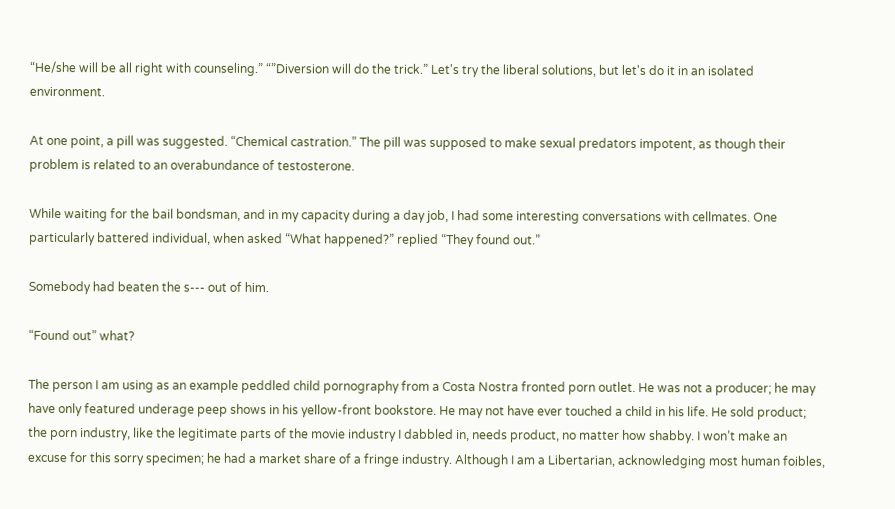“He/she will be all right with counseling.” “”Diversion will do the trick.” Let's try the liberal solutions, but let's do it in an isolated environment.

At one point, a pill was suggested. “Chemical castration.” The pill was supposed to make sexual predators impotent, as though their problem is related to an overabundance of testosterone.

While waiting for the bail bondsman, and in my capacity during a day job, I had some interesting conversations with cellmates. One particularly battered individual, when asked “What happened?” replied “They found out.”

Somebody had beaten the s--- out of him.

“Found out” what?

The person I am using as an example peddled child pornography from a Costa Nostra fronted porn outlet. He was not a producer; he may have only featured underage peep shows in his yellow-front bookstore. He may not have ever touched a child in his life. He sold product; the porn industry, like the legitimate parts of the movie industry I dabbled in, needs product, no matter how shabby. I won’t make an excuse for this sorry specimen; he had a market share of a fringe industry. Although I am a Libertarian, acknowledging most human foibles,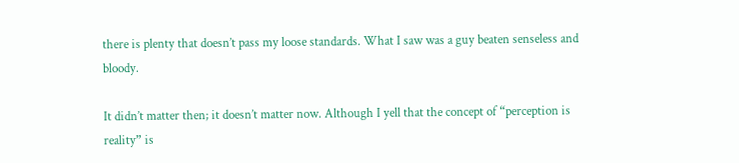there is plenty that doesn’t pass my loose standards. What I saw was a guy beaten senseless and bloody.

It didn’t matter then; it doesn’t matter now. Although I yell that the concept of “perception is reality” is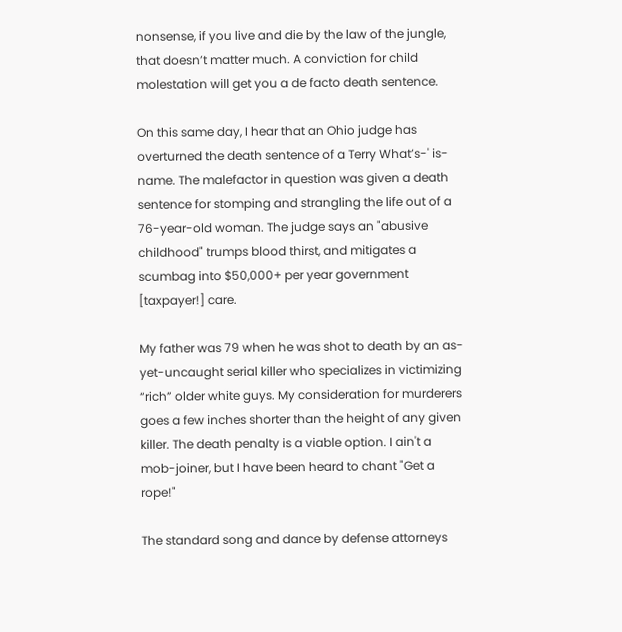nonsense, if you live and die by the law of the jungle, that doesn’t matter much. A conviction for child molestation will get you a de facto death sentence.

On this same day, I hear that an Ohio judge has overturned the death sentence of a Terry What’s-' is-name. The malefactor in question was given a death sentence for stomping and strangling the life out of a 76-year-old woman. The judge says an "abusive childhood" trumps blood thirst, and mitigates a scumbag into $50,000+ per year government [taxpayer!] care.

My father was 79 when he was shot to death by an as-yet-uncaught serial killer who specializes in victimizing “rich” older white guys. My consideration for murderers goes a few inches shorter than the height of any given killer. The death penalty is a viable option. I ain't a mob-joiner, but I have been heard to chant "Get a rope!"

The standard song and dance by defense attorneys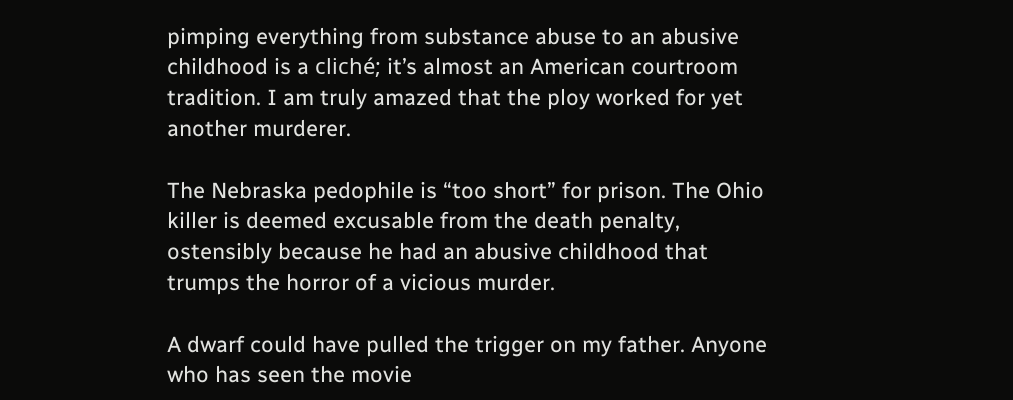pimping everything from substance abuse to an abusive childhood is a cliché; it’s almost an American courtroom tradition. I am truly amazed that the ploy worked for yet another murderer.

The Nebraska pedophile is “too short” for prison. The Ohio killer is deemed excusable from the death penalty, ostensibly because he had an abusive childhood that trumps the horror of a vicious murder.

A dwarf could have pulled the trigger on my father. Anyone who has seen the movie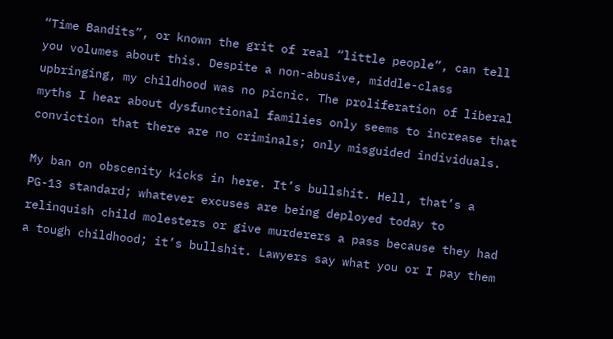“Time Bandits”, or known the grit of real “little people”, can tell you volumes about this. Despite a non-abusive, middle-class upbringing, my childhood was no picnic. The proliferation of liberal myths I hear about dysfunctional families only seems to increase that conviction that there are no criminals; only misguided individuals.

My ban on obscenity kicks in here. It’s bullshit. Hell, that’s a PG-13 standard; whatever excuses are being deployed today to relinquish child molesters or give murderers a pass because they had a tough childhood; it’s bullshit. Lawyers say what you or I pay them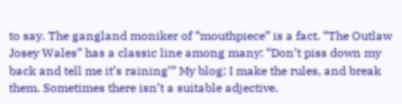to say. The gangland moniker of “mouthpiece” is a fact. “The Outlaw Josey Wales” has a classic line among many: “Don’t piss down my back and tell me it’s raining’” My blog; I make the rules, and break them. Sometimes there isn’t a suitable adjective.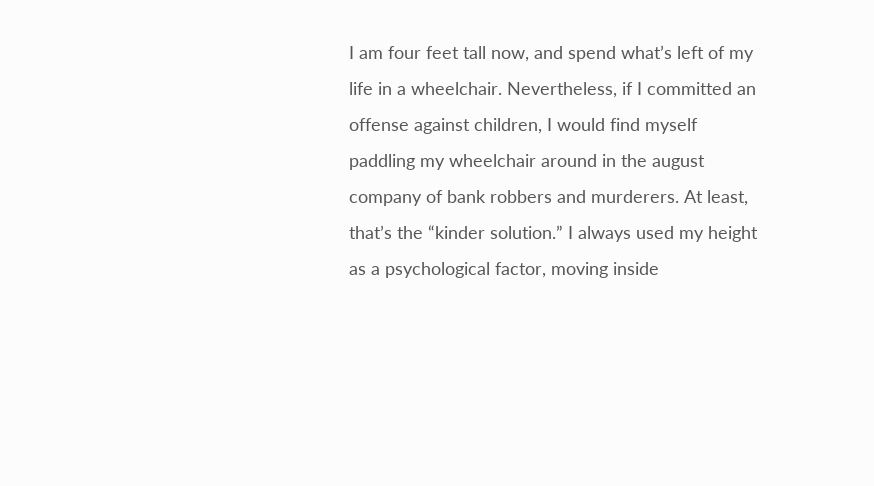I am four feet tall now, and spend what’s left of my life in a wheelchair. Nevertheless, if I committed an offense against children, I would find myself paddling my wheelchair around in the august company of bank robbers and murderers. At least, that’s the “kinder solution.” I always used my height as a psychological factor, moving inside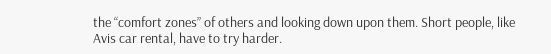the “comfort zones” of others and looking down upon them. Short people, like Avis car rental, have to try harder.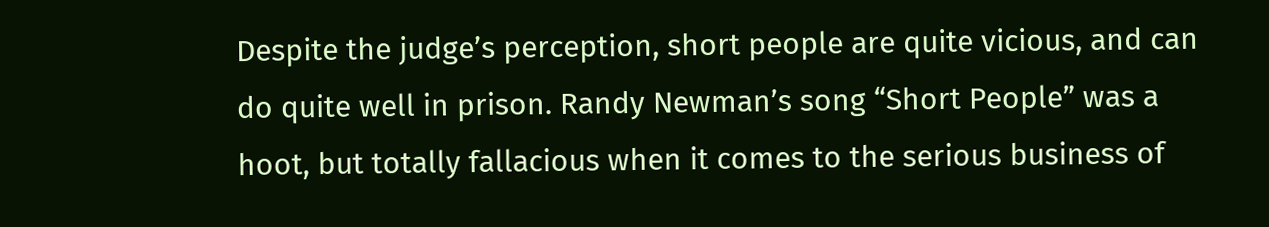Despite the judge’s perception, short people are quite vicious, and can do quite well in prison. Randy Newman’s song “Short People” was a hoot, but totally fallacious when it comes to the serious business of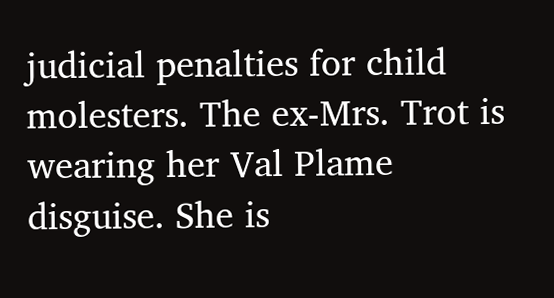judicial penalties for child molesters. The ex-Mrs. Trot is wearing her Val Plame disguise. She is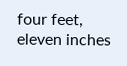four feet, eleven inches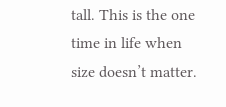tall. This is the one time in life when size doesn’t matter.